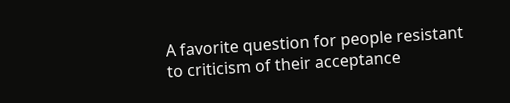A favorite question for people resistant to criticism of their acceptance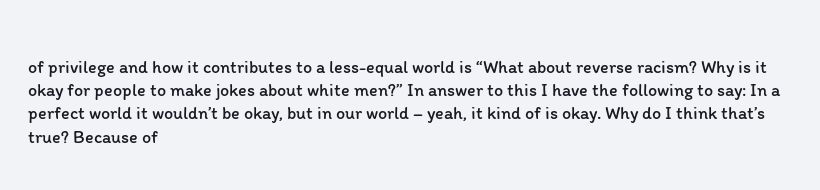of privilege and how it contributes to a less-equal world is “What about reverse racism? Why is it okay for people to make jokes about white men?” In answer to this I have the following to say: In a perfect world it wouldn’t be okay, but in our world – yeah, it kind of is okay. Why do I think that’s true? Because of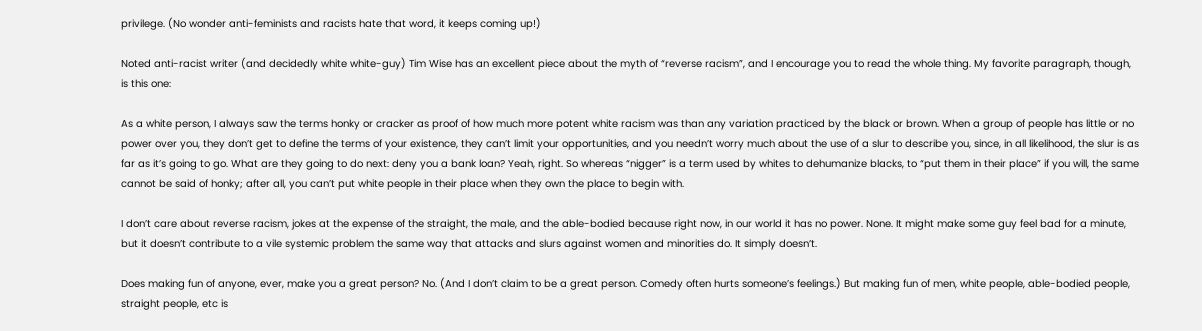privilege. (No wonder anti-feminists and racists hate that word, it keeps coming up!)

Noted anti-racist writer (and decidedly white white-guy) Tim Wise has an excellent piece about the myth of “reverse racism”, and I encourage you to read the whole thing. My favorite paragraph, though, is this one:

As a white person, I always saw the terms honky or cracker as proof of how much more potent white racism was than any variation practiced by the black or brown. When a group of people has little or no power over you, they don’t get to define the terms of your existence, they can’t limit your opportunities, and you needn’t worry much about the use of a slur to describe you, since, in all likelihood, the slur is as far as it’s going to go. What are they going to do next: deny you a bank loan? Yeah, right. So whereas “nigger” is a term used by whites to dehumanize blacks, to “put them in their place” if you will, the same cannot be said of honky; after all, you can’t put white people in their place when they own the place to begin with.

I don’t care about reverse racism, jokes at the expense of the straight, the male, and the able-bodied because right now, in our world it has no power. None. It might make some guy feel bad for a minute, but it doesn’t contribute to a vile systemic problem the same way that attacks and slurs against women and minorities do. It simply doesn’t.

Does making fun of anyone, ever, make you a great person? No. (And I don’t claim to be a great person. Comedy often hurts someone’s feelings.) But making fun of men, white people, able-bodied people, straight people, etc is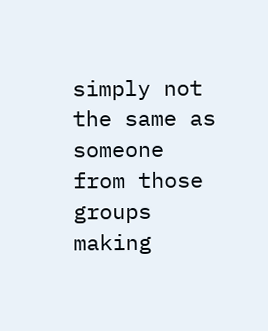simply not the same as someone from those groups making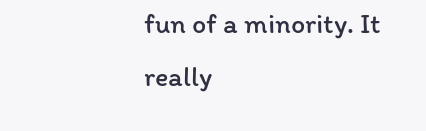fun of a minority. It really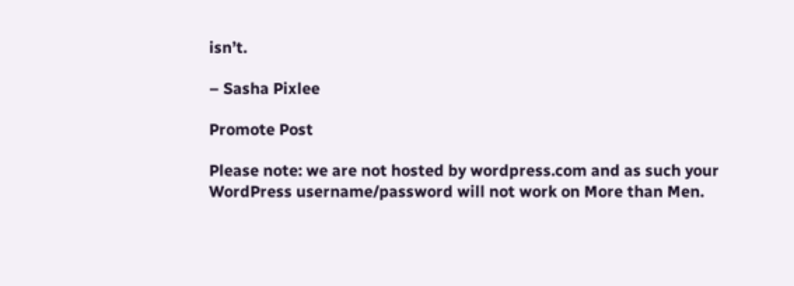isn’t.

– Sasha Pixlee

Promote Post

Please note: we are not hosted by wordpress.com and as such your WordPress username/password will not work on More than Men.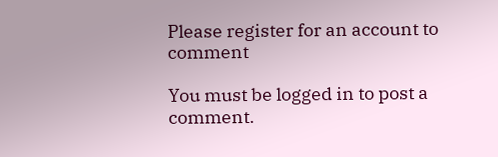Please register for an account to comment

You must be logged in to post a comment.